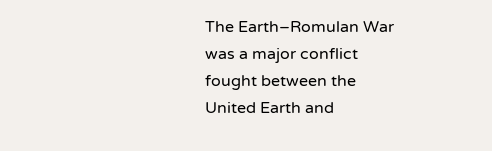The Earth–Romulan War was a major conflict fought between the United Earth and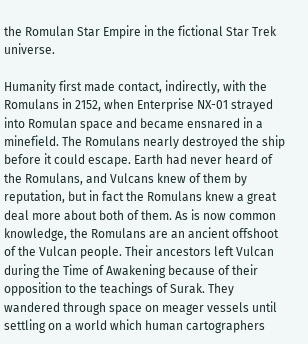the Romulan Star Empire in the fictional Star Trek universe.

Humanity first made contact, indirectly, with the Romulans in 2152, when Enterprise NX-01 strayed into Romulan space and became ensnared in a minefield. The Romulans nearly destroyed the ship before it could escape. Earth had never heard of the Romulans, and Vulcans knew of them by reputation, but in fact the Romulans knew a great deal more about both of them. As is now common knowledge, the Romulans are an ancient offshoot of the Vulcan people. Their ancestors left Vulcan during the Time of Awakening because of their opposition to the teachings of Surak. They wandered through space on meager vessels until settling on a world which human cartographers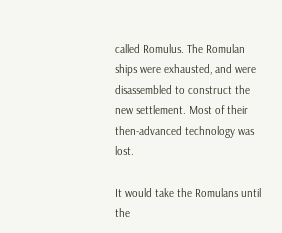called Romulus. The Romulan ships were exhausted, and were disassembled to construct the new settlement. Most of their then-advanced technology was lost.

It would take the Romulans until the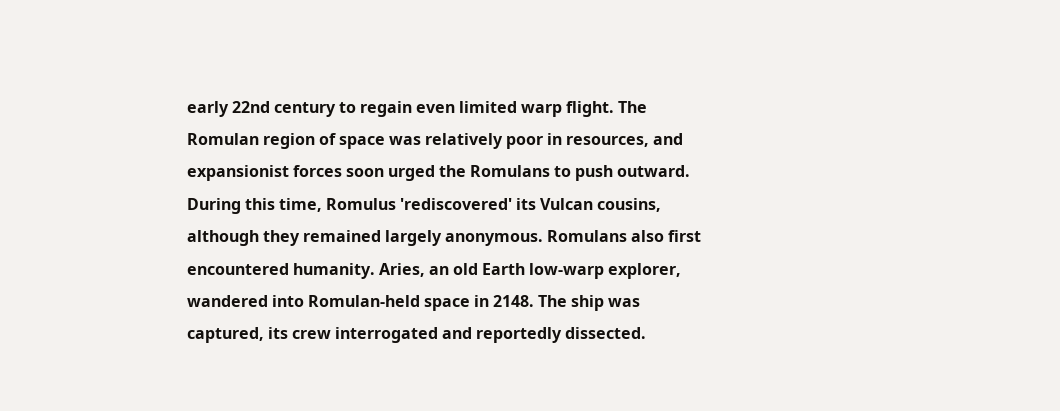early 22nd century to regain even limited warp flight. The Romulan region of space was relatively poor in resources, and expansionist forces soon urged the Romulans to push outward. During this time, Romulus 'rediscovered' its Vulcan cousins, although they remained largely anonymous. Romulans also first encountered humanity. Aries, an old Earth low-warp explorer, wandered into Romulan-held space in 2148. The ship was captured, its crew interrogated and reportedly dissected.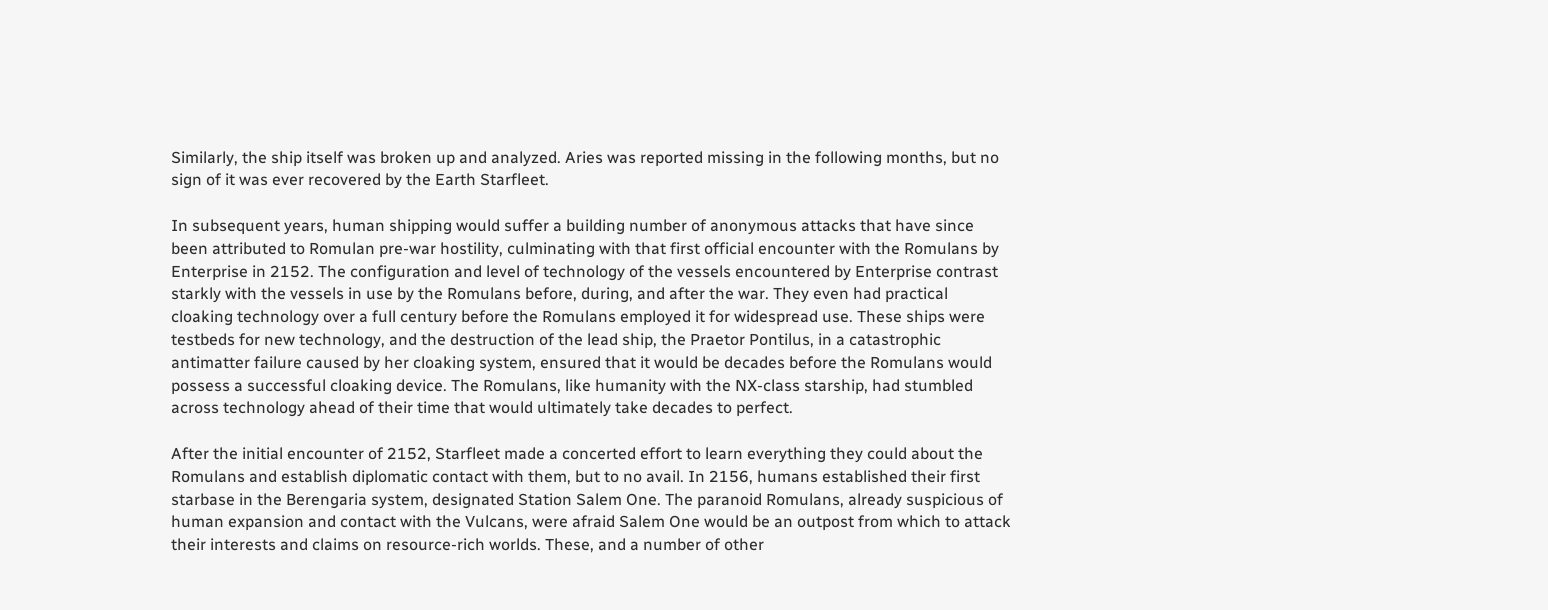Similarly, the ship itself was broken up and analyzed. Aries was reported missing in the following months, but no sign of it was ever recovered by the Earth Starfleet.

In subsequent years, human shipping would suffer a building number of anonymous attacks that have since been attributed to Romulan pre-war hostility, culminating with that first official encounter with the Romulans by Enterprise in 2152. The configuration and level of technology of the vessels encountered by Enterprise contrast starkly with the vessels in use by the Romulans before, during, and after the war. They even had practical cloaking technology over a full century before the Romulans employed it for widespread use. These ships were testbeds for new technology, and the destruction of the lead ship, the Praetor Pontilus, in a catastrophic antimatter failure caused by her cloaking system, ensured that it would be decades before the Romulans would possess a successful cloaking device. The Romulans, like humanity with the NX-class starship, had stumbled across technology ahead of their time that would ultimately take decades to perfect.

After the initial encounter of 2152, Starfleet made a concerted effort to learn everything they could about the Romulans and establish diplomatic contact with them, but to no avail. In 2156, humans established their first starbase in the Berengaria system, designated Station Salem One. The paranoid Romulans, already suspicious of human expansion and contact with the Vulcans, were afraid Salem One would be an outpost from which to attack their interests and claims on resource-rich worlds. These, and a number of other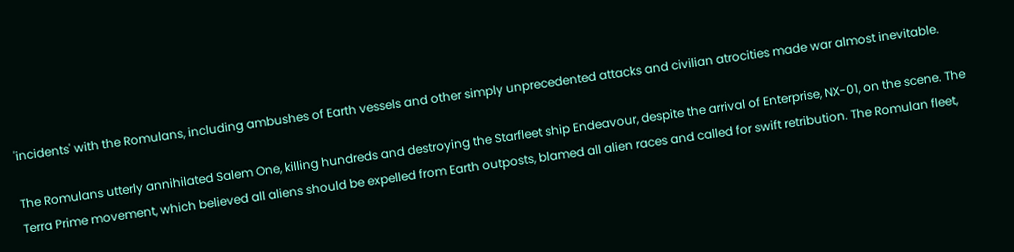'incidents' with the Romulans, including ambushes of Earth vessels and other simply unprecedented attacks and civilian atrocities made war almost inevitable.

The Romulans utterly annihilated Salem One, killing hundreds and destroying the Starfleet ship Endeavour, despite the arrival of Enterprise, NX-01, on the scene. The Terra Prime movement, which believed all aliens should be expelled from Earth outposts, blamed all alien races and called for swift retribution. The Romulan fleet,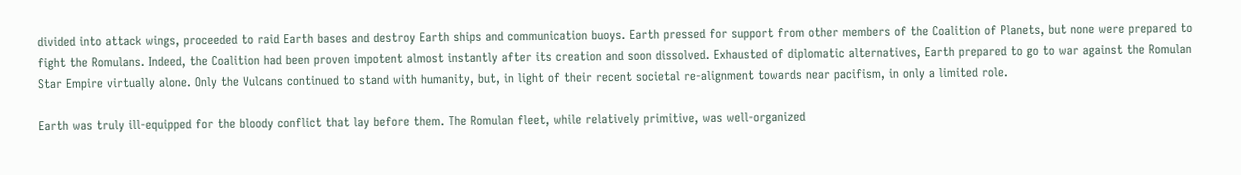divided into attack wings, proceeded to raid Earth bases and destroy Earth ships and communication buoys. Earth pressed for support from other members of the Coalition of Planets, but none were prepared to fight the Romulans. Indeed, the Coalition had been proven impotent almost instantly after its creation and soon dissolved. Exhausted of diplomatic alternatives, Earth prepared to go to war against the Romulan Star Empire virtually alone. Only the Vulcans continued to stand with humanity, but, in light of their recent societal re-alignment towards near pacifism, in only a limited role.

Earth was truly ill-equipped for the bloody conflict that lay before them. The Romulan fleet, while relatively primitive, was well-organized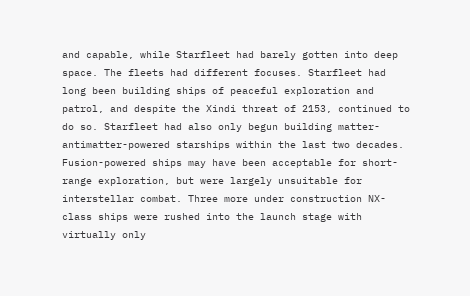and capable, while Starfleet had barely gotten into deep space. The fleets had different focuses. Starfleet had long been building ships of peaceful exploration and patrol, and despite the Xindi threat of 2153, continued to do so. Starfleet had also only begun building matter-antimatter-powered starships within the last two decades. Fusion-powered ships may have been acceptable for short-range exploration, but were largely unsuitable for interstellar combat. Three more under construction NX-class ships were rushed into the launch stage with virtually only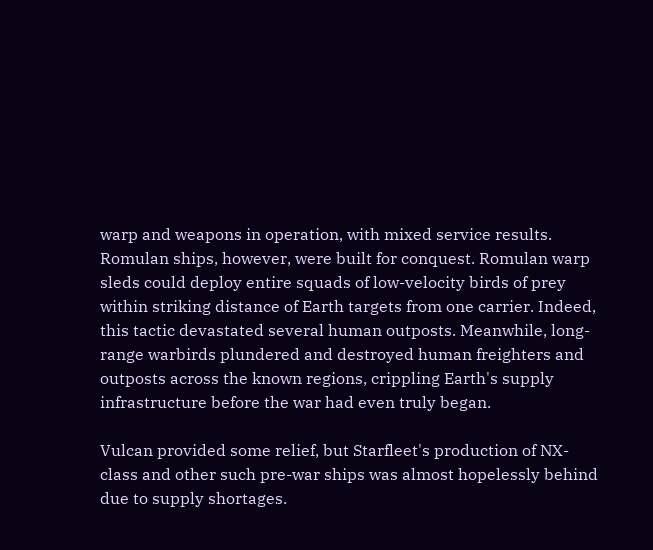warp and weapons in operation, with mixed service results. Romulan ships, however, were built for conquest. Romulan warp sleds could deploy entire squads of low-velocity birds of prey within striking distance of Earth targets from one carrier. Indeed, this tactic devastated several human outposts. Meanwhile, long-range warbirds plundered and destroyed human freighters and outposts across the known regions, crippling Earth's supply infrastructure before the war had even truly began.

Vulcan provided some relief, but Starfleet's production of NX-class and other such pre-war ships was almost hopelessly behind due to supply shortages.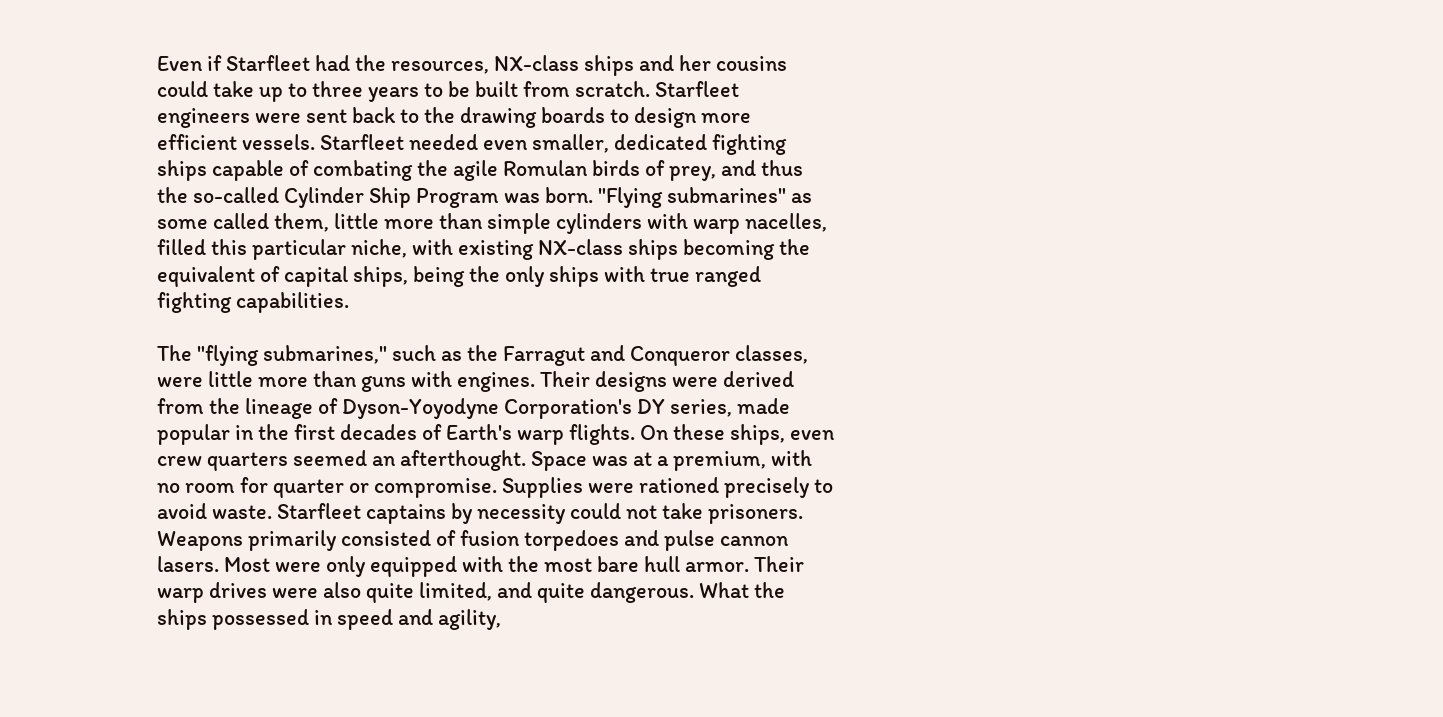Even if Starfleet had the resources, NX-class ships and her cousins could take up to three years to be built from scratch. Starfleet engineers were sent back to the drawing boards to design more efficient vessels. Starfleet needed even smaller, dedicated fighting ships capable of combating the agile Romulan birds of prey, and thus the so-called Cylinder Ship Program was born. "Flying submarines" as some called them, little more than simple cylinders with warp nacelles, filled this particular niche, with existing NX-class ships becoming the equivalent of capital ships, being the only ships with true ranged fighting capabilities.

The "flying submarines," such as the Farragut and Conqueror classes, were little more than guns with engines. Their designs were derived from the lineage of Dyson-Yoyodyne Corporation's DY series, made popular in the first decades of Earth's warp flights. On these ships, even crew quarters seemed an afterthought. Space was at a premium, with no room for quarter or compromise. Supplies were rationed precisely to avoid waste. Starfleet captains by necessity could not take prisoners. Weapons primarily consisted of fusion torpedoes and pulse cannon lasers. Most were only equipped with the most bare hull armor. Their warp drives were also quite limited, and quite dangerous. What the ships possessed in speed and agility,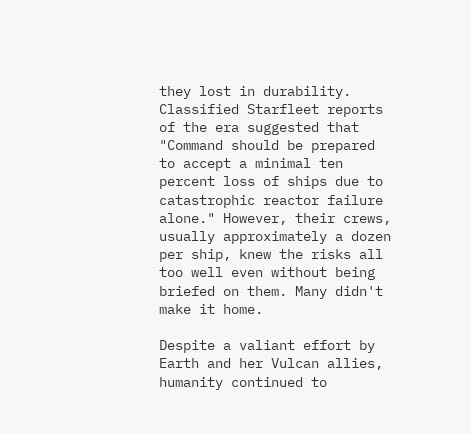they lost in durability. Classified Starfleet reports of the era suggested that "Command should be prepared to accept a minimal ten percent loss of ships due to catastrophic reactor failure alone." However, their crews, usually approximately a dozen per ship, knew the risks all too well even without being briefed on them. Many didn't make it home.

Despite a valiant effort by Earth and her Vulcan allies, humanity continued to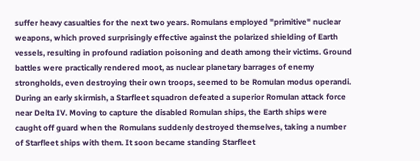suffer heavy casualties for the next two years. Romulans employed "primitive" nuclear weapons, which proved surprisingly effective against the polarized shielding of Earth vessels, resulting in profound radiation poisoning and death among their victims. Ground battles were practically rendered moot, as nuclear planetary barrages of enemy strongholds, even destroying their own troops, seemed to be Romulan modus operandi. During an early skirmish, a Starfleet squadron defeated a superior Romulan attack force near Delta IV. Moving to capture the disabled Romulan ships, the Earth ships were caught off guard when the Romulans suddenly destroyed themselves, taking a number of Starfleet ships with them. It soon became standing Starfleet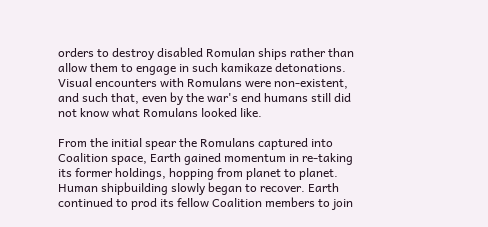orders to destroy disabled Romulan ships rather than allow them to engage in such kamikaze detonations. Visual encounters with Romulans were non-existent, and such that, even by the war's end humans still did not know what Romulans looked like.

From the initial spear the Romulans captured into Coalition space, Earth gained momentum in re-taking its former holdings, hopping from planet to planet. Human shipbuilding slowly began to recover. Earth continued to prod its fellow Coalition members to join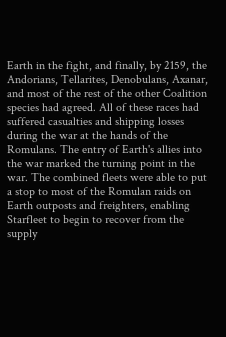Earth in the fight, and finally, by 2159, the Andorians, Tellarites, Denobulans, Axanar, and most of the rest of the other Coalition species had agreed. All of these races had suffered casualties and shipping losses during the war at the hands of the Romulans. The entry of Earth's allies into the war marked the turning point in the war. The combined fleets were able to put a stop to most of the Romulan raids on Earth outposts and freighters, enabling Starfleet to begin to recover from the supply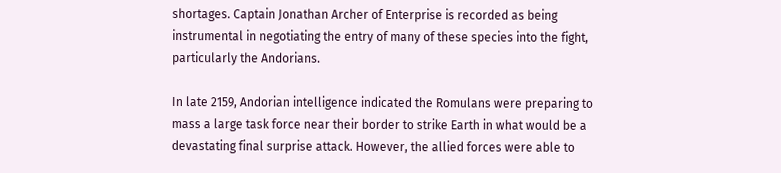shortages. Captain Jonathan Archer of Enterprise is recorded as being instrumental in negotiating the entry of many of these species into the fight, particularly the Andorians.

In late 2159, Andorian intelligence indicated the Romulans were preparing to mass a large task force near their border to strike Earth in what would be a devastating final surprise attack. However, the allied forces were able to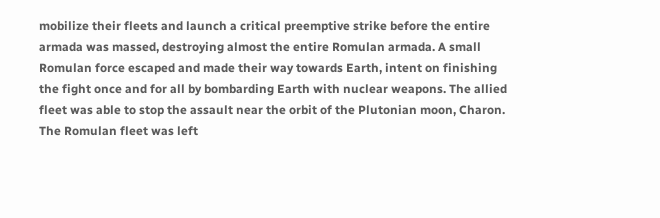mobilize their fleets and launch a critical preemptive strike before the entire armada was massed, destroying almost the entire Romulan armada. A small Romulan force escaped and made their way towards Earth, intent on finishing the fight once and for all by bombarding Earth with nuclear weapons. The allied fleet was able to stop the assault near the orbit of the Plutonian moon, Charon. The Romulan fleet was left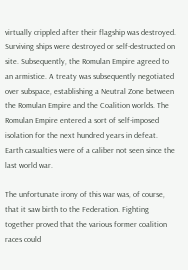virtually crippled after their flagship was destroyed. Surviving ships were destroyed or self-destructed on site. Subsequently, the Romulan Empire agreed to an armistice. A treaty was subsequently negotiated over subspace, establishing a Neutral Zone between the Romulan Empire and the Coalition worlds. The Romulan Empire entered a sort of self-imposed isolation for the next hundred years in defeat. Earth casualties were of a caliber not seen since the last world war.

The unfortunate irony of this war was, of course, that it saw birth to the Federation. Fighting together proved that the various former coalition races could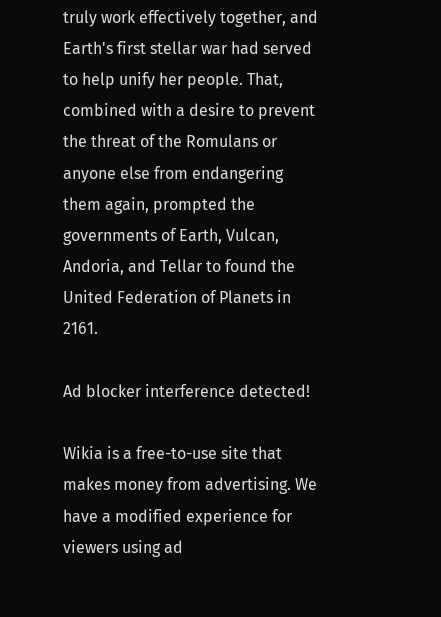truly work effectively together, and Earth's first stellar war had served to help unify her people. That, combined with a desire to prevent the threat of the Romulans or anyone else from endangering them again, prompted the governments of Earth, Vulcan, Andoria, and Tellar to found the United Federation of Planets in 2161.

Ad blocker interference detected!

Wikia is a free-to-use site that makes money from advertising. We have a modified experience for viewers using ad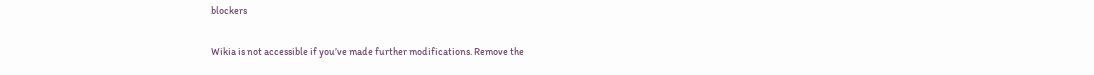blockers

Wikia is not accessible if you’ve made further modifications. Remove the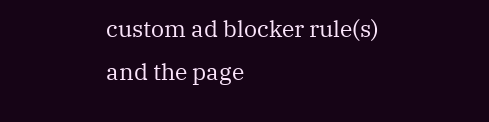custom ad blocker rule(s) and the page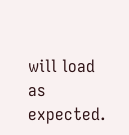will load as expected.